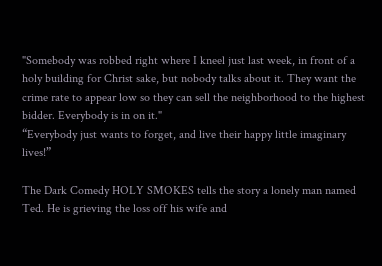"Somebody was robbed right where I kneel just last week, in front of a holy building for Christ sake, but nobody talks about it. They want the crime rate to appear low so they can sell the neighborhood to the highest bidder. Everybody is in on it."
“Everybody just wants to forget, and live their happy little imaginary lives!”

The Dark Comedy HOLY SMOKES tells the story a lonely man named Ted. He is grieving the loss off his wife and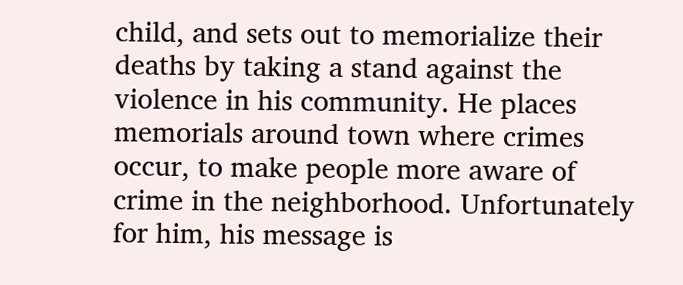child, and sets out to memorialize their deaths by taking a stand against the violence in his community. He places memorials around town where crimes occur, to make people more aware of crime in the neighborhood. Unfortunately for him, his message is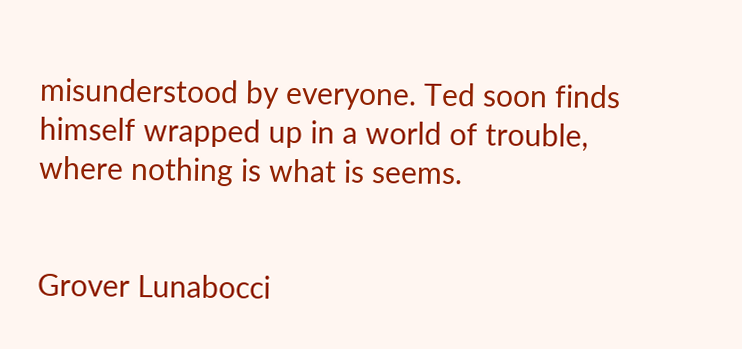misunderstood by everyone. Ted soon finds himself wrapped up in a world of trouble, where nothing is what is seems.


Grover Lunabocci